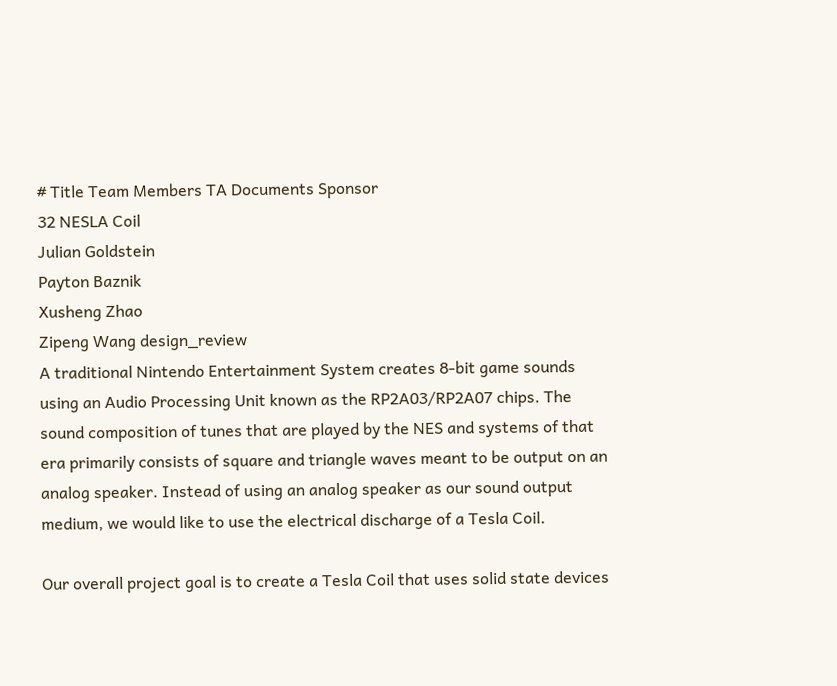# Title Team Members TA Documents Sponsor
32 NESLA Coil
Julian Goldstein
Payton Baznik
Xusheng Zhao
Zipeng Wang design_review
A traditional Nintendo Entertainment System creates 8-bit game sounds using an Audio Processing Unit known as the RP2A03/RP2A07 chips. The sound composition of tunes that are played by the NES and systems of that era primarily consists of square and triangle waves meant to be output on an analog speaker. Instead of using an analog speaker as our sound output medium, we would like to use the electrical discharge of a Tesla Coil.

Our overall project goal is to create a Tesla Coil that uses solid state devices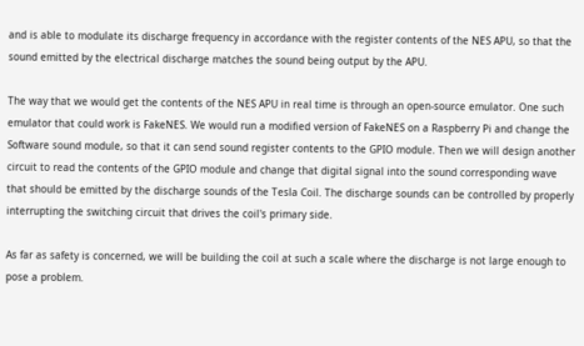and is able to modulate its discharge frequency in accordance with the register contents of the NES APU, so that the sound emitted by the electrical discharge matches the sound being output by the APU.

The way that we would get the contents of the NES APU in real time is through an open-source emulator. One such emulator that could work is FakeNES. We would run a modified version of FakeNES on a Raspberry Pi and change the Software sound module, so that it can send sound register contents to the GPIO module. Then we will design another circuit to read the contents of the GPIO module and change that digital signal into the sound corresponding wave that should be emitted by the discharge sounds of the Tesla Coil. The discharge sounds can be controlled by properly interrupting the switching circuit that drives the coil's primary side.

As far as safety is concerned, we will be building the coil at such a scale where the discharge is not large enough to pose a problem.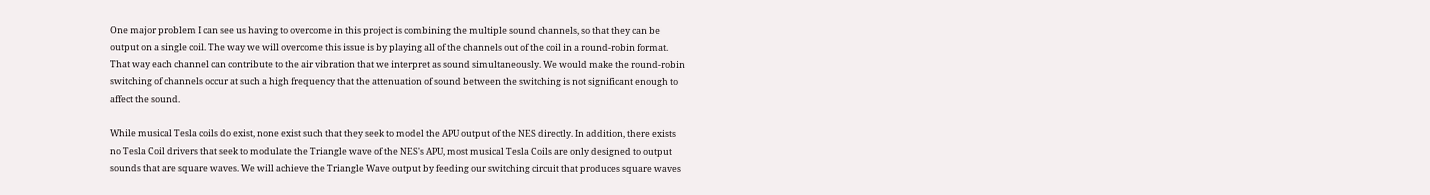One major problem I can see us having to overcome in this project is combining the multiple sound channels, so that they can be output on a single coil. The way we will overcome this issue is by playing all of the channels out of the coil in a round-robin format. That way each channel can contribute to the air vibration that we interpret as sound simultaneously. We would make the round-robin switching of channels occur at such a high frequency that the attenuation of sound between the switching is not significant enough to affect the sound.

While musical Tesla coils do exist, none exist such that they seek to model the APU output of the NES directly. In addition, there exists no Tesla Coil drivers that seek to modulate the Triangle wave of the NES's APU, most musical Tesla Coils are only designed to output sounds that are square waves. We will achieve the Triangle Wave output by feeding our switching circuit that produces square waves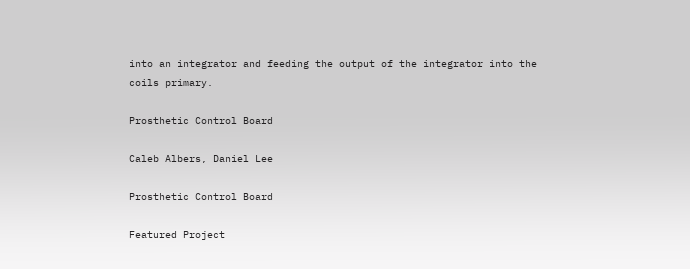into an integrator and feeding the output of the integrator into the coils primary.

Prosthetic Control Board

Caleb Albers, Daniel Lee

Prosthetic Control Board

Featured Project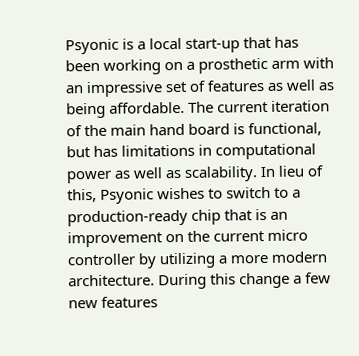Psyonic is a local start-up that has been working on a prosthetic arm with an impressive set of features as well as being affordable. The current iteration of the main hand board is functional, but has limitations in computational power as well as scalability. In lieu of this, Psyonic wishes to switch to a production-ready chip that is an improvement on the current micro controller by utilizing a more modern architecture. During this change a few new features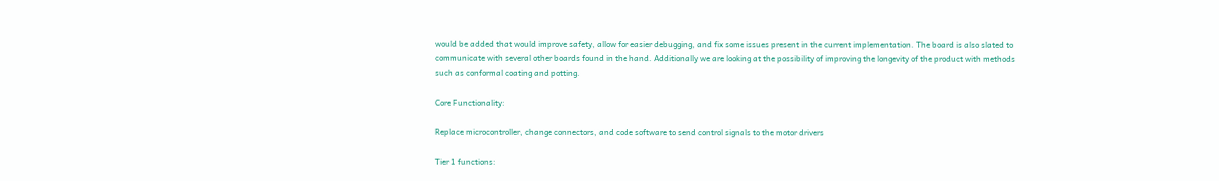would be added that would improve safety, allow for easier debugging, and fix some issues present in the current implementation. The board is also slated to communicate with several other boards found in the hand. Additionally we are looking at the possibility of improving the longevity of the product with methods such as conformal coating and potting.

Core Functionality:

Replace microcontroller, change connectors, and code software to send control signals to the motor drivers

Tier 1 functions: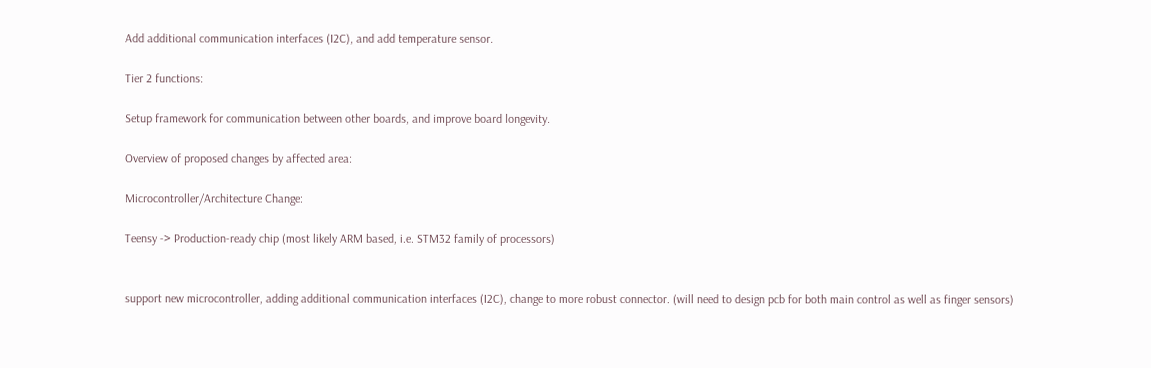Add additional communication interfaces (I2C), and add temperature sensor.

Tier 2 functions:

Setup framework for communication between other boards, and improve board longevity.

Overview of proposed changes by affected area:

Microcontroller/Architecture Change:

Teensy -> Production-ready chip (most likely ARM based, i.e. STM32 family of processors)


support new microcontroller, adding additional communication interfaces (I2C), change to more robust connector. (will need to design pcb for both main control as well as finger sensors)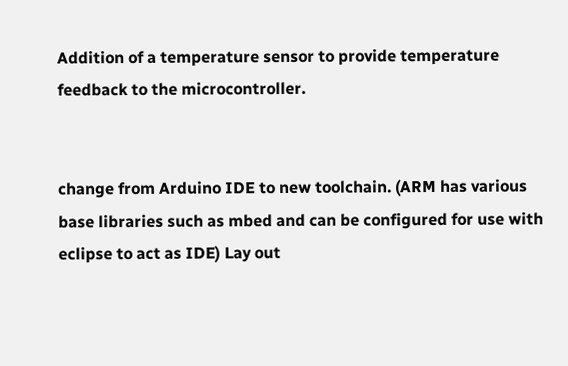Addition of a temperature sensor to provide temperature feedback to the microcontroller.


change from Arduino IDE to new toolchain. (ARM has various base libraries such as mbed and can be configured for use with eclipse to act as IDE) Lay out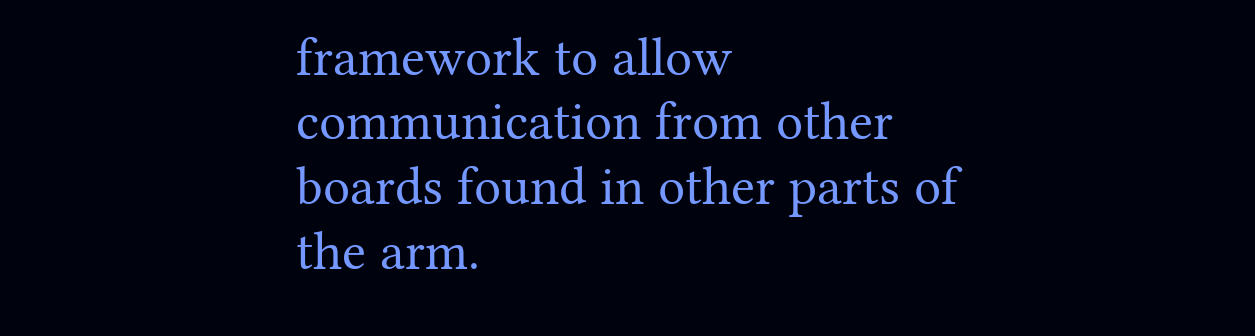framework to allow communication from other boards found in other parts of the arm.